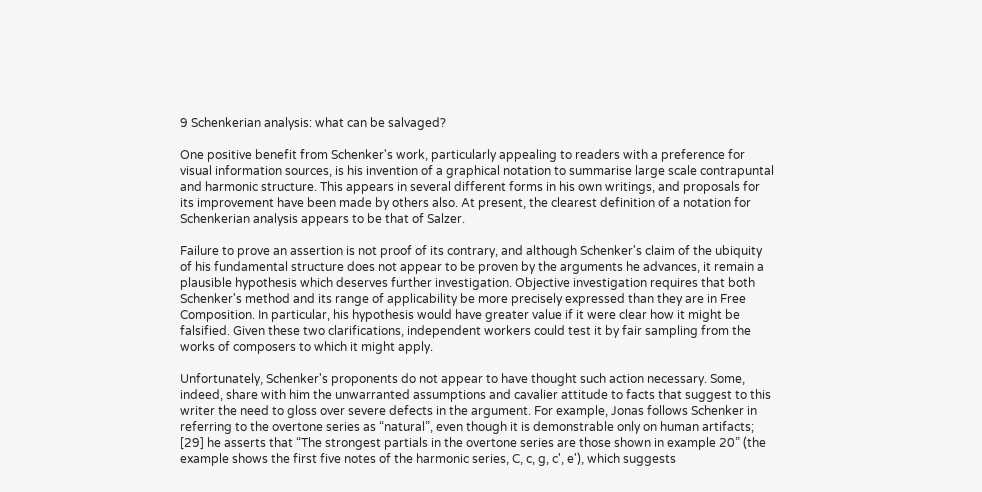9 Schenkerian analysis: what can be salvaged?

One positive benefit from Schenker's work, particularly appealing to readers with a preference for visual information sources, is his invention of a graphical notation to summarise large scale contrapuntal and harmonic structure. This appears in several different forms in his own writings, and proposals for its improvement have been made by others also. At present, the clearest definition of a notation for Schenkerian analysis appears to be that of Salzer.

Failure to prove an assertion is not proof of its contrary, and although Schenker's claim of the ubiquity of his fundamental structure does not appear to be proven by the arguments he advances, it remain a plausible hypothesis which deserves further investigation. Objective investigation requires that both Schenker's method and its range of applicability be more precisely expressed than they are in Free Composition. In particular, his hypothesis would have greater value if it were clear how it might be falsified. Given these two clarifications, independent workers could test it by fair sampling from the works of composers to which it might apply.

Unfortunately, Schenker's proponents do not appear to have thought such action necessary. Some, indeed, share with him the unwarranted assumptions and cavalier attitude to facts that suggest to this writer the need to gloss over severe defects in the argument. For example, Jonas follows Schenker in referring to the overtone series as “natural”, even though it is demonstrable only on human artifacts; [29] he asserts that “The strongest partials in the overtone series are those shown in example 20” (the example shows the first five notes of the harmonic series, C, c, g, c', e'), which suggests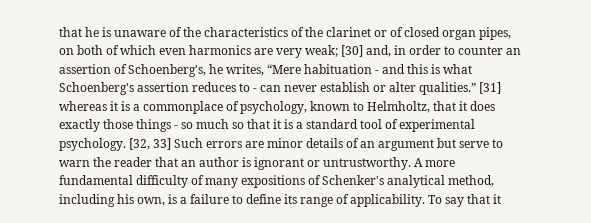that he is unaware of the characteristics of the clarinet or of closed organ pipes, on both of which even harmonics are very weak; [30] and, in order to counter an assertion of Schoenberg's, he writes, “Mere habituation - and this is what Schoenberg's assertion reduces to - can never establish or alter qualities.” [31] whereas it is a commonplace of psychology, known to Helmholtz, that it does exactly those things - so much so that it is a standard tool of experimental psychology. [32, 33] Such errors are minor details of an argument but serve to warn the reader that an author is ignorant or untrustworthy. A more fundamental difficulty of many expositions of Schenker's analytical method, including his own, is a failure to define its range of applicability. To say that it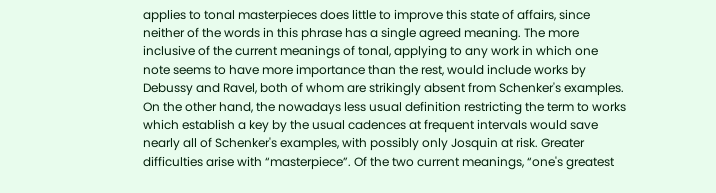applies to tonal masterpieces does little to improve this state of affairs, since neither of the words in this phrase has a single agreed meaning. The more inclusive of the current meanings of tonal, applying to any work in which one note seems to have more importance than the rest, would include works by Debussy and Ravel, both of whom are strikingly absent from Schenker's examples. On the other hand, the nowadays less usual definition restricting the term to works which establish a key by the usual cadences at frequent intervals would save nearly all of Schenker's examples, with possibly only Josquin at risk. Greater difficulties arise with “masterpiece”. Of the two current meanings, “one's greatest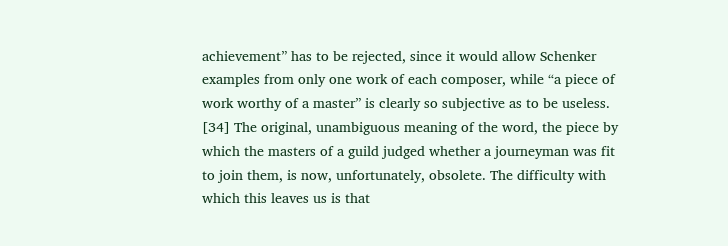achievement” has to be rejected, since it would allow Schenker examples from only one work of each composer, while “a piece of work worthy of a master” is clearly so subjective as to be useless. [34] The original, unambiguous meaning of the word, the piece by which the masters of a guild judged whether a journeyman was fit to join them, is now, unfortunately, obsolete. The difficulty with which this leaves us is that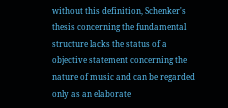without this definition, Schenker's thesis concerning the fundamental structure lacks the status of a objective statement concerning the nature of music and can be regarded only as an elaborate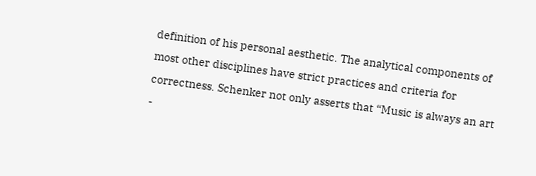definition of his personal aesthetic. The analytical components of most other disciplines have strict practices and criteria for correctness. Schenker not only asserts that “Music is always an art -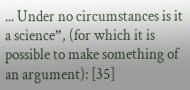... Under no circumstances is it a science”, (for which it is possible to make something of an argument): [35]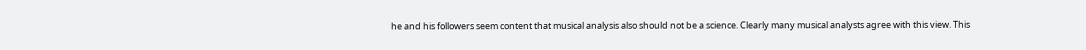he and his followers seem content that musical analysis also should not be a science. Clearly many musical analysts agree with this view. This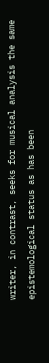writer, in contrast, seeks for musical analysis the same epistemological status as has been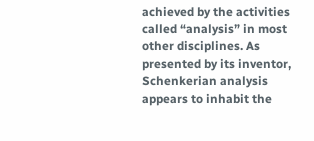achieved by the activities called “analysis” in most other disciplines. As presented by its inventor, Schenkerian analysis appears to inhabit the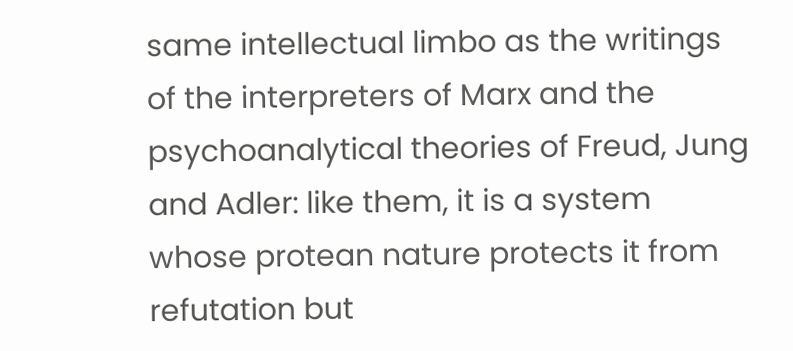same intellectual limbo as the writings of the interpreters of Marx and the psychoanalytical theories of Freud, Jung and Adler: like them, it is a system whose protean nature protects it from refutation but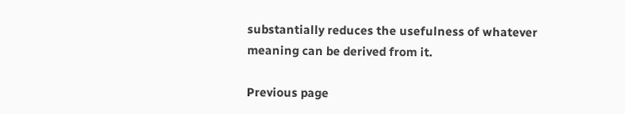substantially reduces the usefulness of whatever meaning can be derived from it.

Previous page